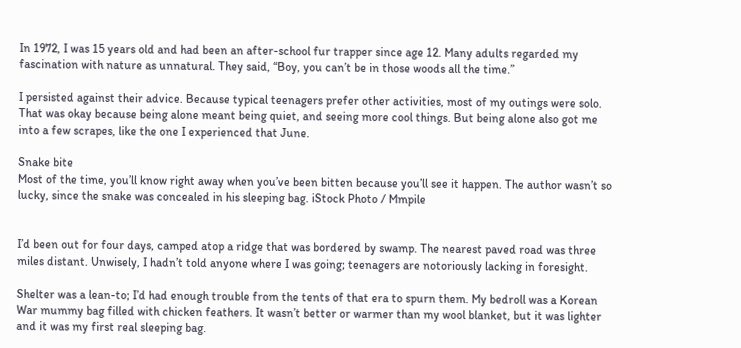In 1972, I was 15 years old and had been an after-school fur trapper since age 12. Many adults regarded my fascination with nature as unnatural. They said, “Boy, you can’t be in those woods all the time.”

I persisted against their advice. Because typical teenagers prefer other activities, most of my outings were solo. That was okay because being alone meant being quiet, and seeing more cool things. But being alone also got me into a few scrapes, like the one I experienced that June.

Snake bite
Most of the time, you’ll know right away when you’ve been bitten because you’ll see it happen. The author wasn’t so lucky, since the snake was concealed in his sleeping bag. iStock Photo / Mmpile


I’d been out for four days, camped atop a ridge that was bordered by swamp. The nearest paved road was three miles distant. Unwisely, I hadn’t told anyone where I was going; teenagers are notoriously lacking in foresight.

Shelter was a lean-to; I’d had enough trouble from the tents of that era to spurn them. My bedroll was a Korean War mummy bag filled with chicken feathers. It wasn’t better or warmer than my wool blanket, but it was lighter and it was my first real sleeping bag.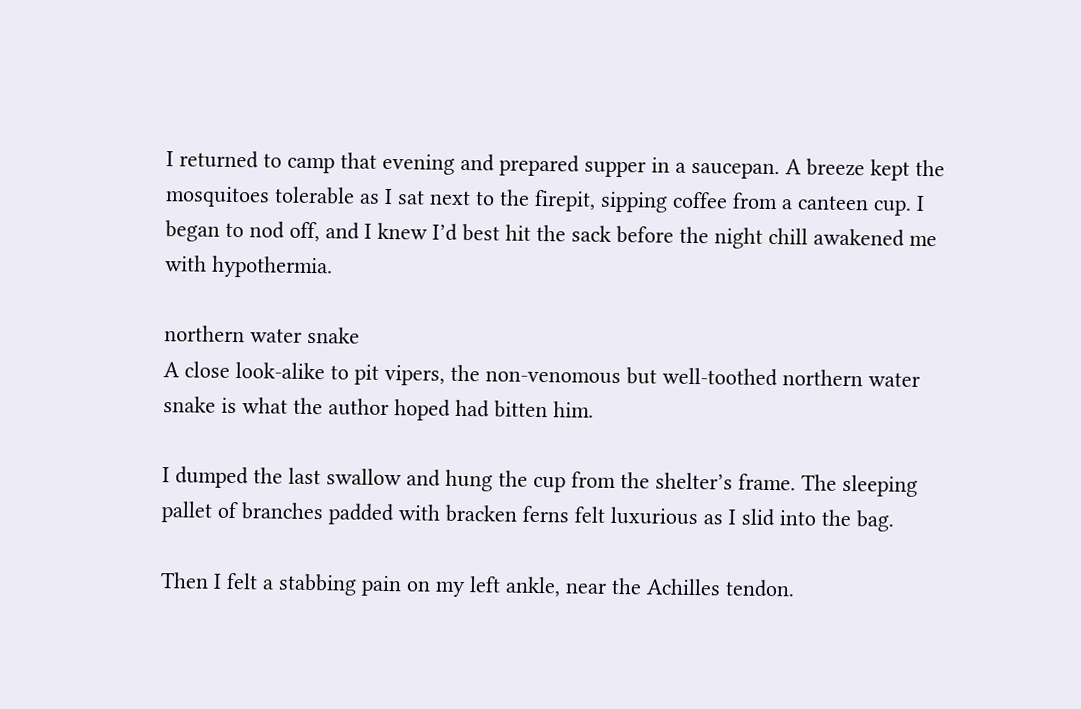I returned to camp that evening and prepared supper in a saucepan. A breeze kept the mosquitoes tolerable as I sat next to the firepit, sipping coffee from a canteen cup. I began to nod off, and I knew I’d best hit the sack before the night chill awakened me with hypothermia.

northern water snake
A close look-alike to pit vipers, the non-venomous but well-toothed northern water snake is what the author hoped had bitten him.

I dumped the last swallow and hung the cup from the shelter’s frame. The sleeping pallet of branches padded with bracken ferns felt luxurious as I slid into the bag.

Then I felt a stabbing pain on my left ankle, near the Achilles tendon.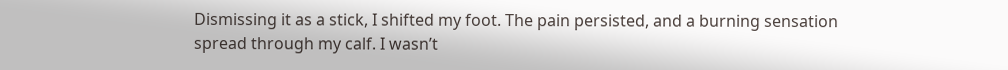Dismissing it as a stick, I shifted my foot. The pain persisted, and a burning sensation spread through my calf. I wasn’t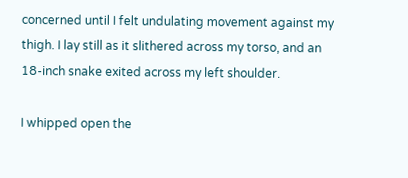concerned until I felt undulating movement against my thigh. I lay still as it slithered across my torso, and an 18-inch snake exited across my left shoulder.

I whipped open the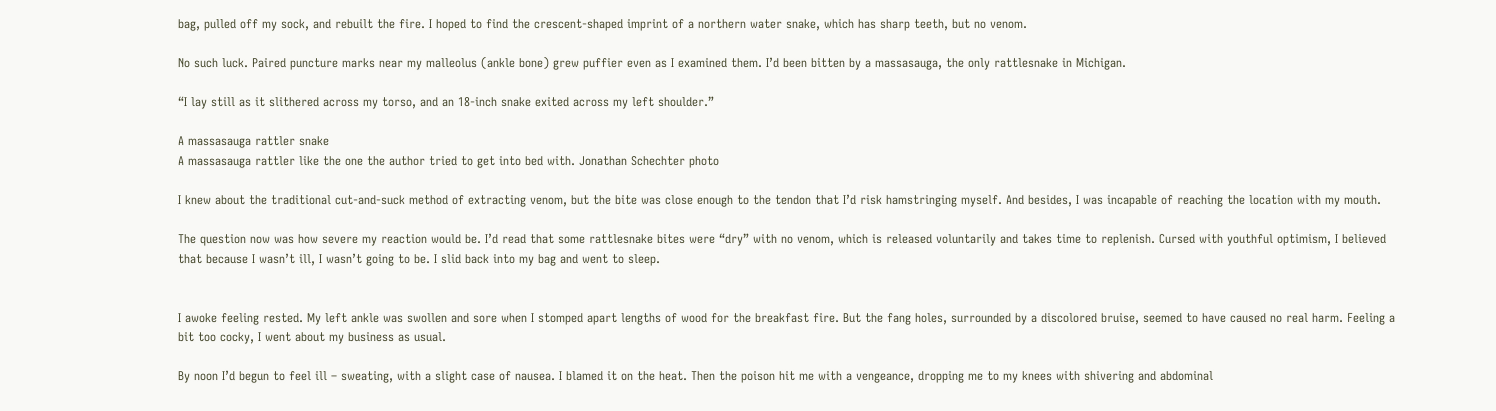bag, pulled off my sock, and rebuilt the fire. I hoped to find the crescent-shaped imprint of a northern water snake, which has sharp teeth, but no venom.

No such luck. Paired puncture marks near my malleolus (ankle bone) grew puffier even as I examined them. I’d been bitten by a massasauga, the only rattlesnake in Michigan.

“I lay still as it slithered across my torso, and an 18-inch snake exited across my left shoulder.”

A massasauga rattler snake
A massasauga rattler like the one the author tried to get into bed with. Jonathan Schechter photo

I knew about the traditional cut-and-suck method of extracting venom, but the bite was close enough to the tendon that I’d risk hamstringing myself. And besides, I was incapable of reaching the location with my mouth.

The question now was how severe my reaction would be. I’d read that some rattlesnake bites were “dry” with no venom, which is released voluntarily and takes time to replenish. Cursed with youthful optimism, I believed that because I wasn’t ill, I wasn’t going to be. I slid back into my bag and went to sleep.


I awoke feeling rested. My left ankle was swollen and sore when I stomped apart lengths of wood for the breakfast fire. But the fang holes, surrounded by a discolored bruise, seemed to have caused no real harm. Feeling a bit too cocky, I went about my business as usual.

By noon I’d begun to feel ill – sweating, with a slight case of nausea. I blamed it on the heat. Then the poison hit me with a vengeance, dropping me to my knees with shivering and abdominal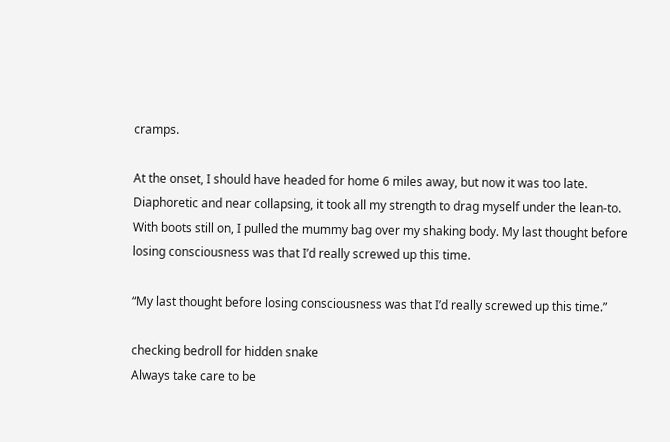cramps.

At the onset, I should have headed for home 6 miles away, but now it was too late. Diaphoretic and near collapsing, it took all my strength to drag myself under the lean-to. With boots still on, I pulled the mummy bag over my shaking body. My last thought before losing consciousness was that I’d really screwed up this time.

“My last thought before losing consciousness was that I’d really screwed up this time.”

checking bedroll for hidden snake
Always take care to be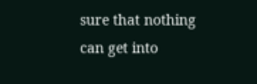sure that nothing can get into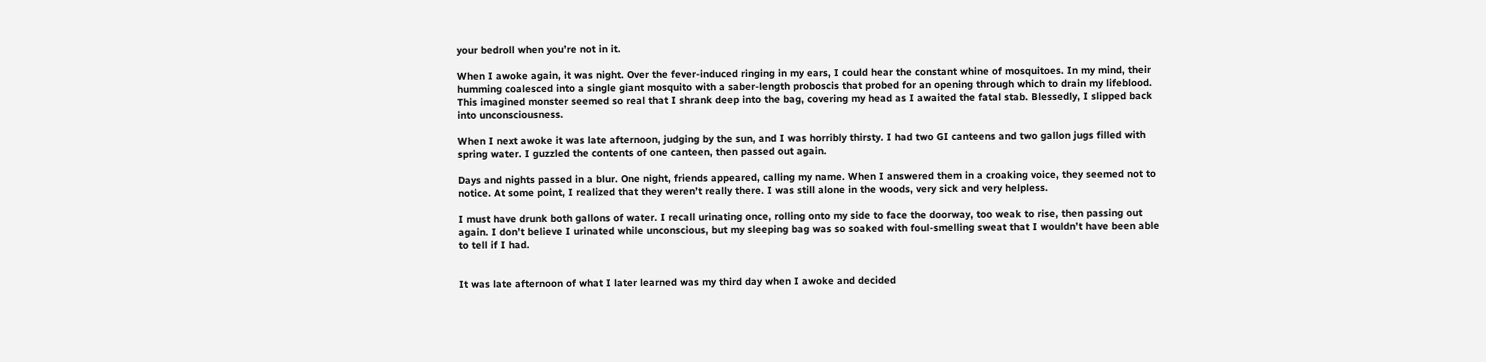your bedroll when you’re not in it.

When I awoke again, it was night. Over the fever-induced ringing in my ears, I could hear the constant whine of mosquitoes. In my mind, their humming coalesced into a single giant mosquito with a saber-length proboscis that probed for an opening through which to drain my lifeblood. This imagined monster seemed so real that I shrank deep into the bag, covering my head as I awaited the fatal stab. Blessedly, I slipped back into unconsciousness.

When I next awoke it was late afternoon, judging by the sun, and I was horribly thirsty. I had two GI canteens and two gallon jugs filled with spring water. I guzzled the contents of one canteen, then passed out again.

Days and nights passed in a blur. One night, friends appeared, calling my name. When I answered them in a croaking voice, they seemed not to notice. At some point, I realized that they weren’t really there. I was still alone in the woods, very sick and very helpless.

I must have drunk both gallons of water. I recall urinating once, rolling onto my side to face the doorway, too weak to rise, then passing out again. I don’t believe I urinated while unconscious, but my sleeping bag was so soaked with foul-smelling sweat that I wouldn’t have been able to tell if I had.


It was late afternoon of what I later learned was my third day when I awoke and decided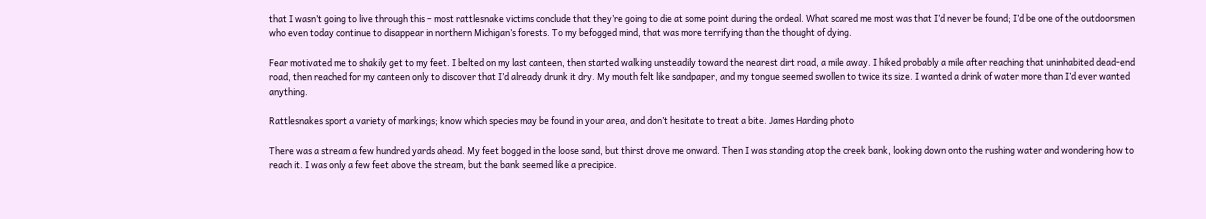that I wasn’t going to live through this – most rattlesnake victims conclude that they’re going to die at some point during the ordeal. What scared me most was that I’d never be found; I’d be one of the outdoorsmen who even today continue to disappear in northern Michigan’s forests. To my befogged mind, that was more terrifying than the thought of dying.

Fear motivated me to shakily get to my feet. I belted on my last canteen, then started walking unsteadily toward the nearest dirt road, a mile away. I hiked probably a mile after reaching that uninhabited dead-end road, then reached for my canteen only to discover that I’d already drunk it dry. My mouth felt like sandpaper, and my tongue seemed swollen to twice its size. I wanted a drink of water more than I’d ever wanted anything.

Rattlesnakes sport a variety of markings; know which species may be found in your area, and don’t hesitate to treat a bite. James Harding photo

There was a stream a few hundred yards ahead. My feet bogged in the loose sand, but thirst drove me onward. Then I was standing atop the creek bank, looking down onto the rushing water and wondering how to reach it. I was only a few feet above the stream, but the bank seemed like a precipice.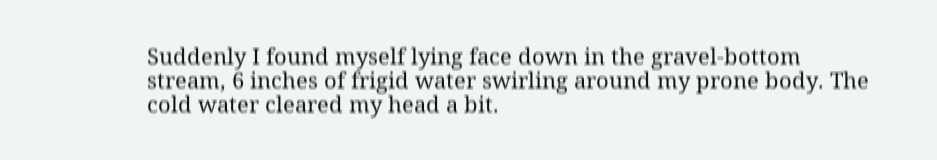Suddenly I found myself lying face down in the gravel-bottom stream, 6 inches of frigid water swirling around my prone body. The cold water cleared my head a bit.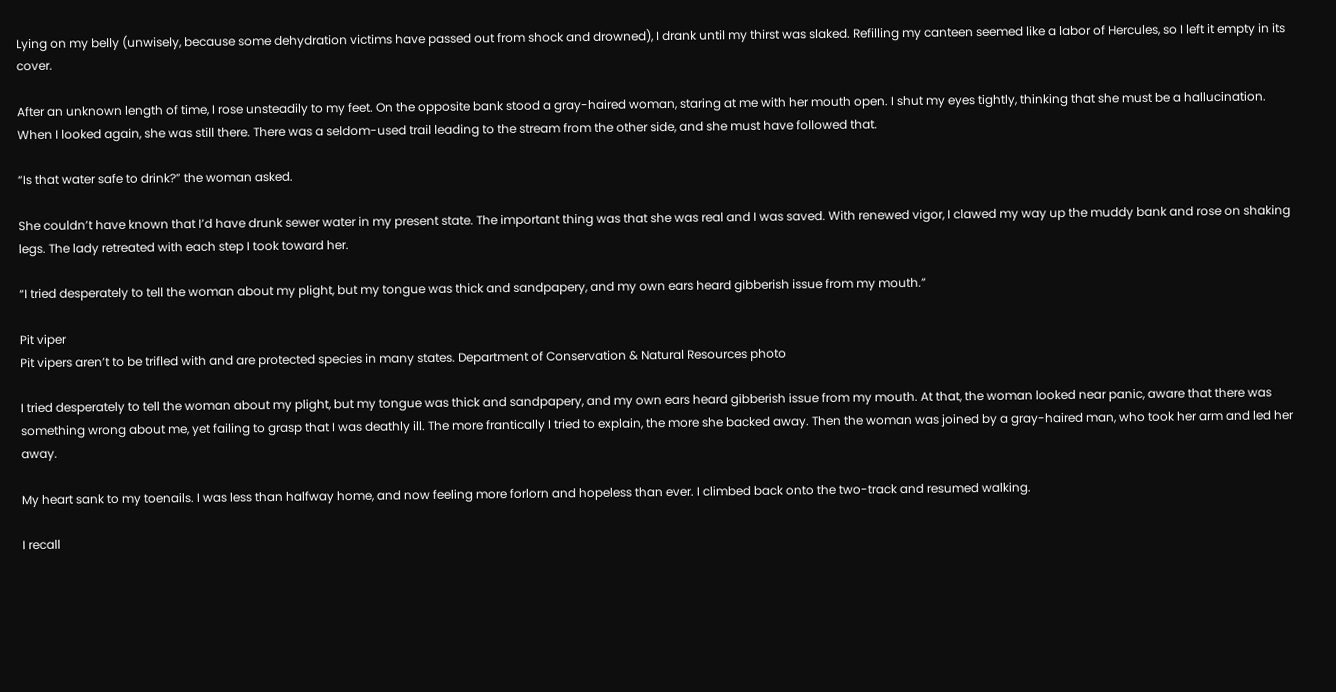Lying on my belly (unwisely, because some dehydration victims have passed out from shock and drowned), I drank until my thirst was slaked. Refilling my canteen seemed like a labor of Hercules, so I left it empty in its cover.

After an unknown length of time, I rose unsteadily to my feet. On the opposite bank stood a gray-haired woman, staring at me with her mouth open. I shut my eyes tightly, thinking that she must be a hallucination. When I looked again, she was still there. There was a seldom-used trail leading to the stream from the other side, and she must have followed that.

“Is that water safe to drink?” the woman asked.

She couldn’t have known that I’d have drunk sewer water in my present state. The important thing was that she was real and I was saved. With renewed vigor, I clawed my way up the muddy bank and rose on shaking legs. The lady retreated with each step I took toward her.

“I tried desperately to tell the woman about my plight, but my tongue was thick and sandpapery, and my own ears heard gibberish issue from my mouth.”

Pit viper
Pit vipers aren’t to be trifled with and are protected species in many states. Department of Conservation & Natural Resources photo

I tried desperately to tell the woman about my plight, but my tongue was thick and sandpapery, and my own ears heard gibberish issue from my mouth. At that, the woman looked near panic, aware that there was something wrong about me, yet failing to grasp that I was deathly ill. The more frantically I tried to explain, the more she backed away. Then the woman was joined by a gray-haired man, who took her arm and led her away.

My heart sank to my toenails. I was less than halfway home, and now feeling more forlorn and hopeless than ever. I climbed back onto the two-track and resumed walking.

I recall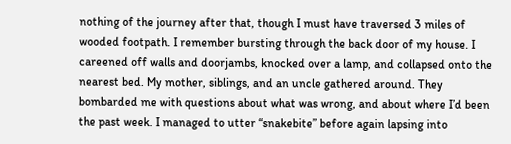nothing of the journey after that, though I must have traversed 3 miles of wooded footpath. I remember bursting through the back door of my house. I careened off walls and doorjambs, knocked over a lamp, and collapsed onto the nearest bed. My mother, siblings, and an uncle gathered around. They bombarded me with questions about what was wrong, and about where I’d been the past week. I managed to utter “snakebite” before again lapsing into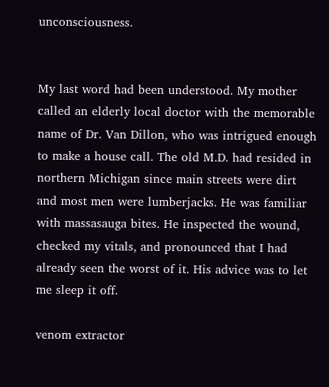unconsciousness.


My last word had been understood. My mother called an elderly local doctor with the memorable name of Dr. Van Dillon, who was intrigued enough to make a house call. The old M.D. had resided in northern Michigan since main streets were dirt and most men were lumberjacks. He was familiar with massasauga bites. He inspected the wound, checked my vitals, and pronounced that I had already seen the worst of it. His advice was to let me sleep it off.

venom extractor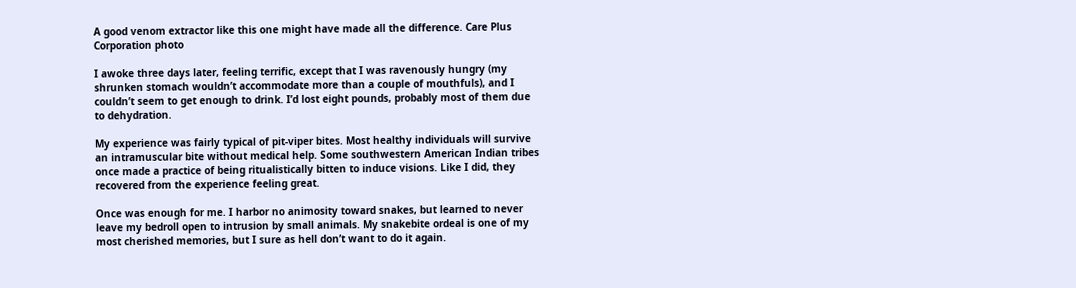A good venom extractor like this one might have made all the difference. Care Plus Corporation photo

I awoke three days later, feeling terrific, except that I was ravenously hungry (my shrunken stomach wouldn’t accommodate more than a couple of mouthfuls), and I couldn’t seem to get enough to drink. I’d lost eight pounds, probably most of them due to dehydration.

My experience was fairly typical of pit-viper bites. Most healthy individuals will survive an intramuscular bite without medical help. Some southwestern American Indian tribes once made a practice of being ritualistically bitten to induce visions. Like I did, they recovered from the experience feeling great.

Once was enough for me. I harbor no animosity toward snakes, but learned to never leave my bedroll open to intrusion by small animals. My snakebite ordeal is one of my most cherished memories, but I sure as hell don’t want to do it again.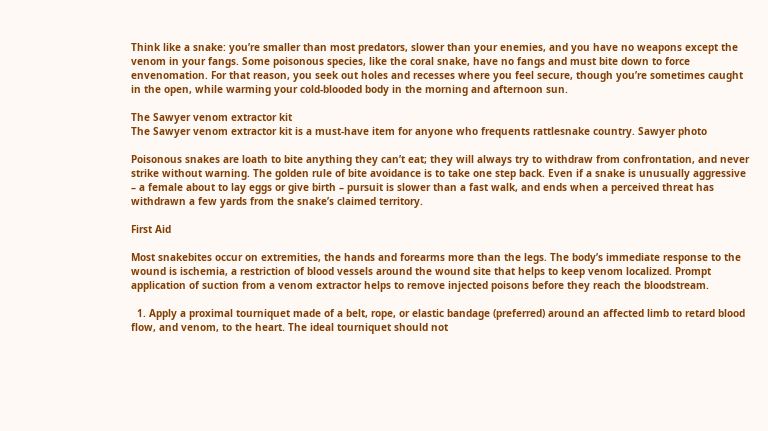Think like a snake: you’re smaller than most predators, slower than your enemies, and you have no weapons except the venom in your fangs. Some poisonous species, like the coral snake, have no fangs and must bite down to force envenomation. For that reason, you seek out holes and recesses where you feel secure, though you’re sometimes caught in the open, while warming your cold-blooded body in the morning and afternoon sun.

The Sawyer venom extractor kit
The Sawyer venom extractor kit is a must-have item for anyone who frequents rattlesnake country. Sawyer photo

Poisonous snakes are loath to bite anything they can’t eat; they will always try to withdraw from confrontation, and never strike without warning. The golden rule of bite avoidance is to take one step back. Even if a snake is unusually aggressive – a female about to lay eggs or give birth – pursuit is slower than a fast walk, and ends when a perceived threat has withdrawn a few yards from the snake’s claimed territory.

First Aid

Most snakebites occur on extremities, the hands and forearms more than the legs. The body’s immediate response to the wound is ischemia, a restriction of blood vessels around the wound site that helps to keep venom localized. Prompt application of suction from a venom extractor helps to remove injected poisons before they reach the bloodstream.

  1. Apply a proximal tourniquet made of a belt, rope, or elastic bandage (preferred) around an affected limb to retard blood flow, and venom, to the heart. The ideal tourniquet should not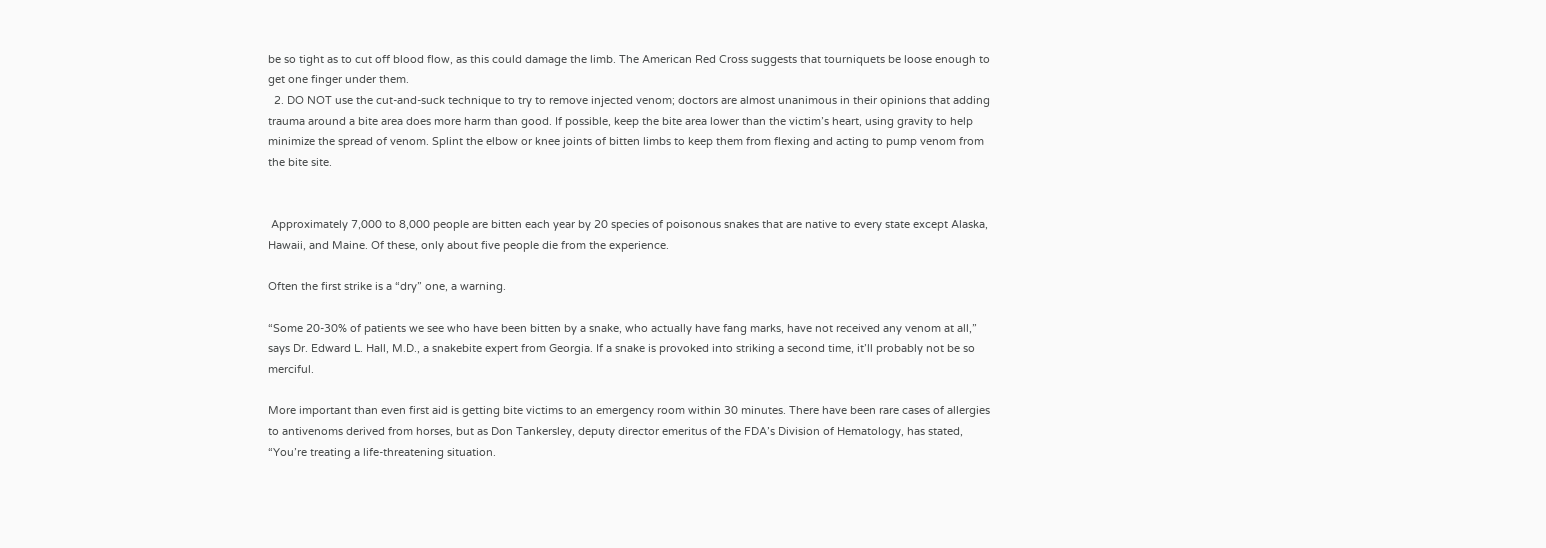be so tight as to cut off blood flow, as this could damage the limb. The American Red Cross suggests that tourniquets be loose enough to get one finger under them.
  2. DO NOT use the cut-and-suck technique to try to remove injected venom; doctors are almost unanimous in their opinions that adding trauma around a bite area does more harm than good. If possible, keep the bite area lower than the victim’s heart, using gravity to help minimize the spread of venom. Splint the elbow or knee joints of bitten limbs to keep them from flexing and acting to pump venom from the bite site.


 Approximately 7,000 to 8,000 people are bitten each year by 20 species of poisonous snakes that are native to every state except Alaska, Hawaii, and Maine. Of these, only about five people die from the experience.

Often the first strike is a “dry” one, a warning.

“Some 20-30% of patients we see who have been bitten by a snake, who actually have fang marks, have not received any venom at all,” says Dr. Edward L. Hall, M.D., a snakebite expert from Georgia. If a snake is provoked into striking a second time, it’ll probably not be so merciful.

More important than even first aid is getting bite victims to an emergency room within 30 minutes. There have been rare cases of allergies to antivenoms derived from horses, but as Don Tankersley, deputy director emeritus of the FDA’s Division of Hematology, has stated, “You’re treating a life-threatening situation.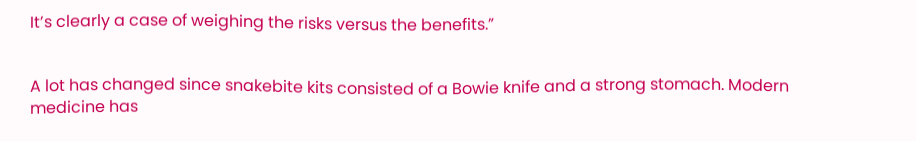It’s clearly a case of weighing the risks versus the benefits.”


A lot has changed since snakebite kits consisted of a Bowie knife and a strong stomach. Modern medicine has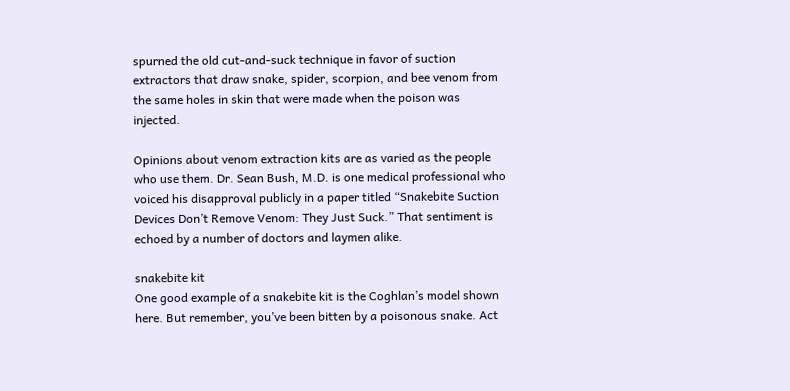spurned the old cut-and-suck technique in favor of suction extractors that draw snake, spider, scorpion, and bee venom from the same holes in skin that were made when the poison was injected.

Opinions about venom extraction kits are as varied as the people who use them. Dr. Sean Bush, M.D. is one medical professional who voiced his disapproval publicly in a paper titled “Snakebite Suction Devices Don’t Remove Venom: They Just Suck.” That sentiment is echoed by a number of doctors and laymen alike.

snakebite kit
One good example of a snakebite kit is the Coghlan’s model shown here. But remember, you’ve been bitten by a poisonous snake. Act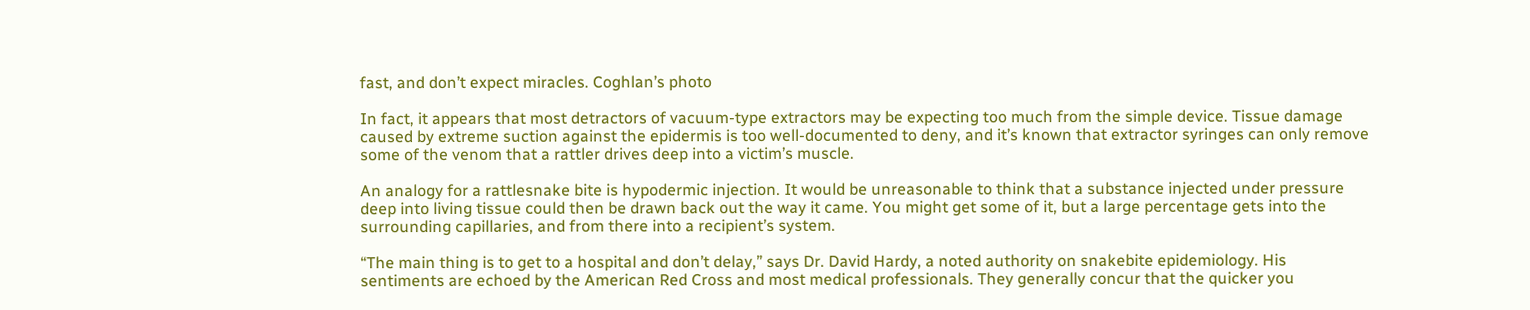fast, and don’t expect miracles. Coghlan’s photo

In fact, it appears that most detractors of vacuum-type extractors may be expecting too much from the simple device. Tissue damage caused by extreme suction against the epidermis is too well-documented to deny, and it’s known that extractor syringes can only remove some of the venom that a rattler drives deep into a victim’s muscle.

An analogy for a rattlesnake bite is hypodermic injection. It would be unreasonable to think that a substance injected under pressure deep into living tissue could then be drawn back out the way it came. You might get some of it, but a large percentage gets into the surrounding capillaries, and from there into a recipient’s system.

“The main thing is to get to a hospital and don’t delay,” says Dr. David Hardy, a noted authority on snakebite epidemiology. His sentiments are echoed by the American Red Cross and most medical professionals. They generally concur that the quicker you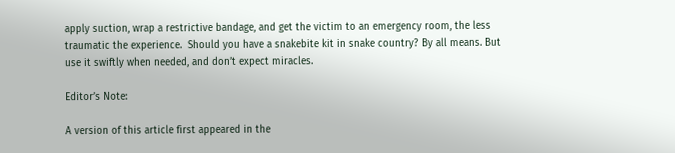apply suction, wrap a restrictive bandage, and get the victim to an emergency room, the less traumatic the experience.  Should you have a snakebite kit in snake country? By all means. But use it swiftly when needed, and don’t expect miracles.

Editor’s Note:

A version of this article first appeared in the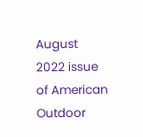August 2022 issue of American Outdoor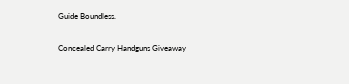Guide Boundless.

Concealed Carry Handguns Giveaway